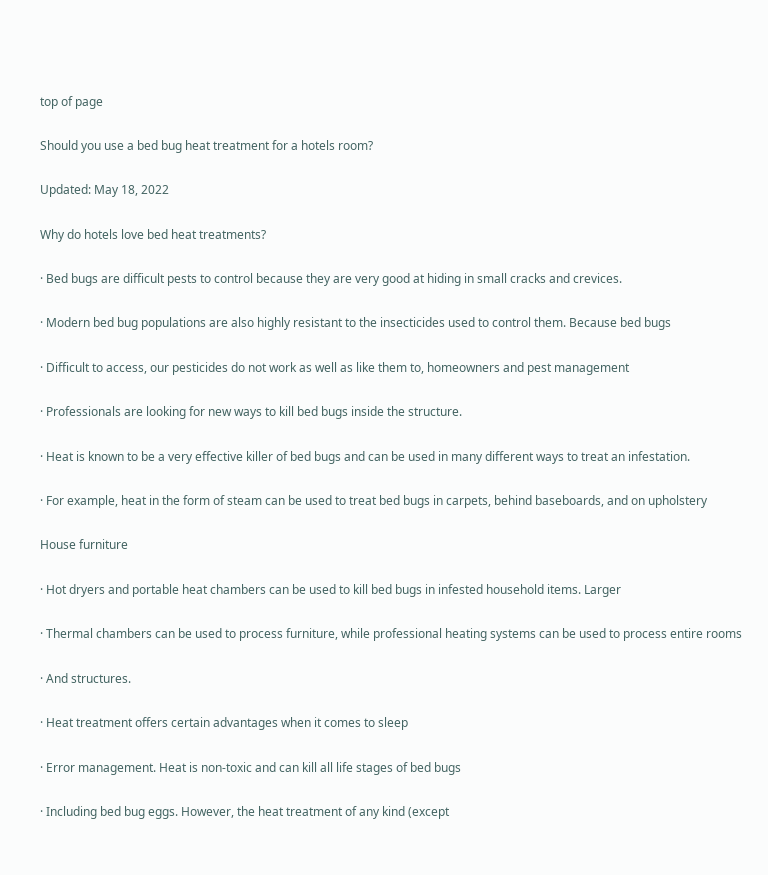top of page

Should you use a bed bug heat treatment for a hotels room?

Updated: May 18, 2022

Why do hotels love bed heat treatments?

· Bed bugs are difficult pests to control because they are very good at hiding in small cracks and crevices.

· Modern bed bug populations are also highly resistant to the insecticides used to control them. Because bed bugs

· Difficult to access, our pesticides do not work as well as like them to, homeowners and pest management

· Professionals are looking for new ways to kill bed bugs inside the structure.

· Heat is known to be a very effective killer of bed bugs and can be used in many different ways to treat an infestation.

· For example, heat in the form of steam can be used to treat bed bugs in carpets, behind baseboards, and on upholstery

House furniture

· Hot dryers and portable heat chambers can be used to kill bed bugs in infested household items. Larger

· Thermal chambers can be used to process furniture, while professional heating systems can be used to process entire rooms

· And structures.

· Heat treatment offers certain advantages when it comes to sleep

· Error management. Heat is non-toxic and can kill all life stages of bed bugs

· Including bed bug eggs. However, the heat treatment of any kind (except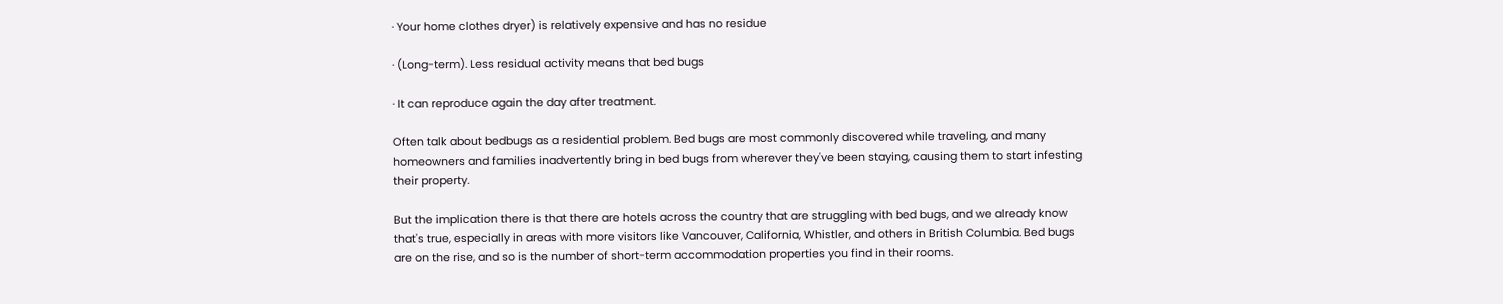· Your home clothes dryer) is relatively expensive and has no residue

· (Long-term). Less residual activity means that bed bugs

· It can reproduce again the day after treatment.

Often talk about bedbugs as a residential problem. Bed bugs are most commonly discovered while traveling, and many homeowners and families inadvertently bring in bed bugs from wherever they've been staying, causing them to start infesting their property.

But the implication there is that there are hotels across the country that are struggling with bed bugs, and we already know that's true, especially in areas with more visitors like Vancouver, California, Whistler, and others in British Columbia. Bed bugs are on the rise, and so is the number of short-term accommodation properties you find in their rooms.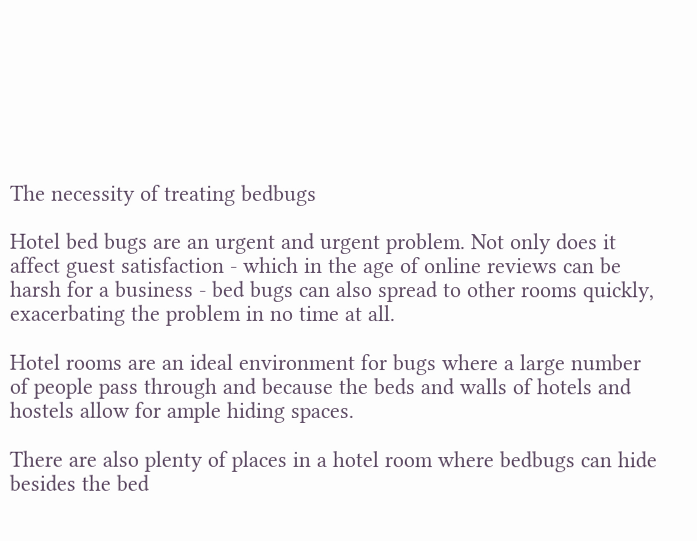The necessity of treating bedbugs

Hotel bed bugs are an urgent and urgent problem. Not only does it affect guest satisfaction - which in the age of online reviews can be harsh for a business - bed bugs can also spread to other rooms quickly, exacerbating the problem in no time at all.

Hotel rooms are an ideal environment for bugs where a large number of people pass through and because the beds and walls of hotels and hostels allow for ample hiding spaces.

There are also plenty of places in a hotel room where bedbugs can hide besides the bed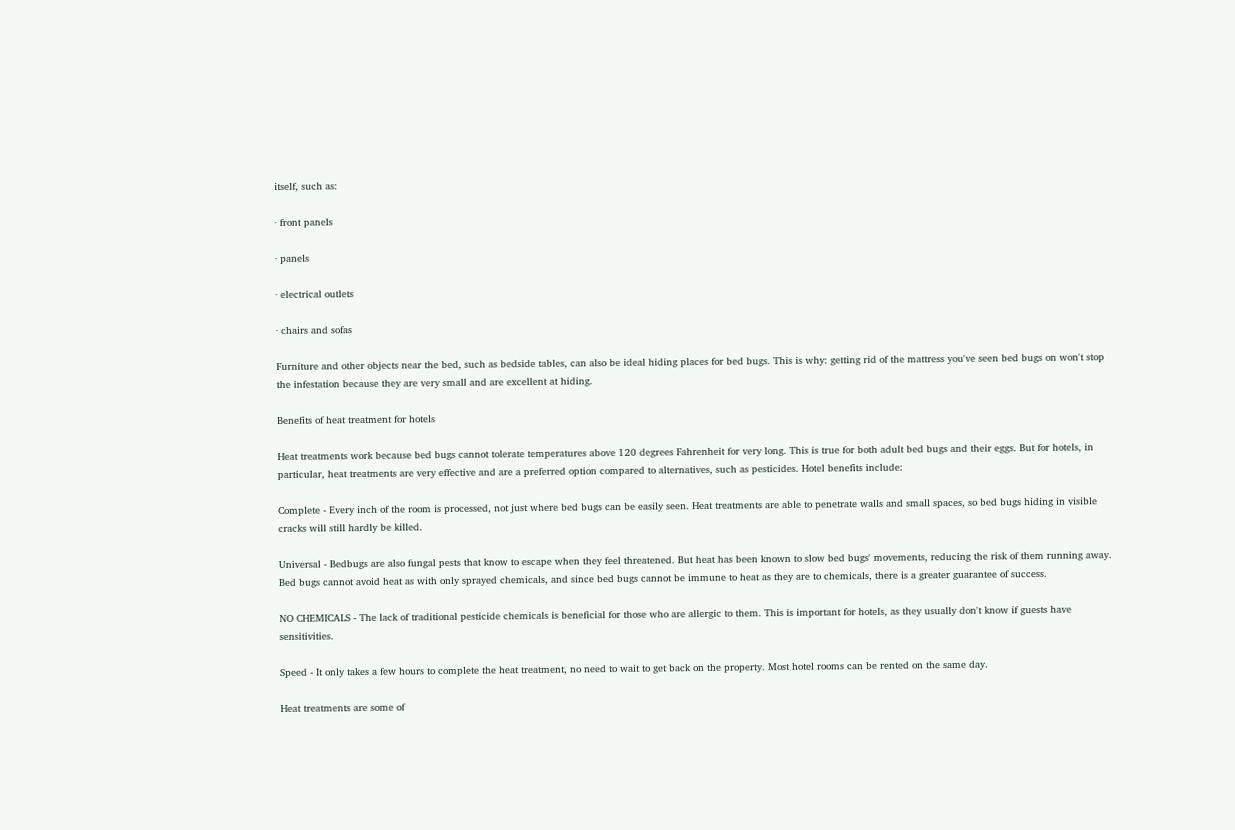itself, such as:

· front panels

· panels

· electrical outlets

· chairs and sofas

Furniture and other objects near the bed, such as bedside tables, can also be ideal hiding places for bed bugs. This is why: getting rid of the mattress you've seen bed bugs on won't stop the infestation because they are very small and are excellent at hiding.

Benefits of heat treatment for hotels

Heat treatments work because bed bugs cannot tolerate temperatures above 120 degrees Fahrenheit for very long. This is true for both adult bed bugs and their eggs. But for hotels, in particular, heat treatments are very effective and are a preferred option compared to alternatives, such as pesticides. Hotel benefits include:

Complete - Every inch of the room is processed, not just where bed bugs can be easily seen. Heat treatments are able to penetrate walls and small spaces, so bed bugs hiding in visible cracks will still hardly be killed.

Universal - Bedbugs are also fungal pests that know to escape when they feel threatened. But heat has been known to slow bed bugs' movements, reducing the risk of them running away. Bed bugs cannot avoid heat as with only sprayed chemicals, and since bed bugs cannot be immune to heat as they are to chemicals, there is a greater guarantee of success.

NO CHEMICALS - The lack of traditional pesticide chemicals is beneficial for those who are allergic to them. This is important for hotels, as they usually don't know if guests have sensitivities.

Speed - It only takes a few hours to complete the heat treatment, no need to wait to get back on the property. Most hotel rooms can be rented on the same day.

Heat treatments are some of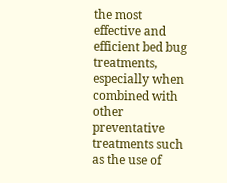the most effective and efficient bed bug treatments, especially when combined with other preventative treatments such as the use of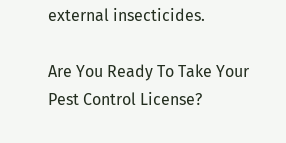external insecticides.

Are You Ready To Take Your Pest Control License?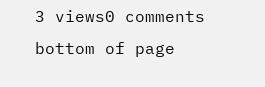3 views0 comments
bottom of page